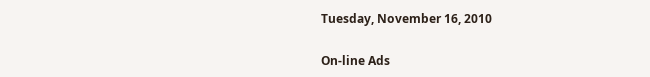Tuesday, November 16, 2010

On-line Ads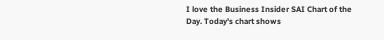I love the Business Insider SAI Chart of the Day. Today's chart shows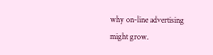why on-line advertising might grow.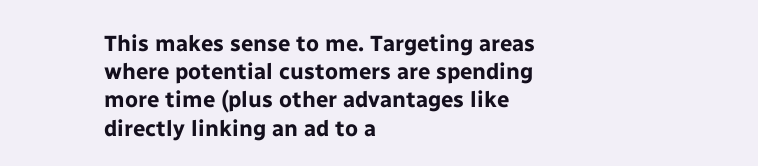This makes sense to me. Targeting areas where potential customers are spending more time (plus other advantages like directly linking an ad to a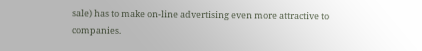sale) has to make on-line advertising even more attractive to companies.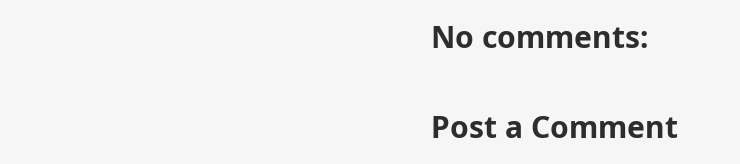No comments:

Post a Comment